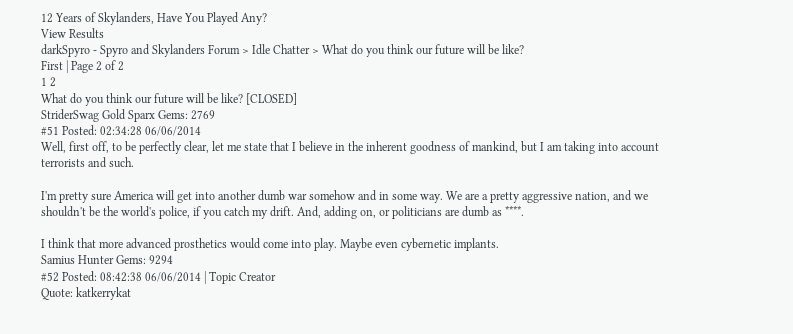12 Years of Skylanders, Have You Played Any?
View Results
darkSpyro - Spyro and Skylanders Forum > Idle Chatter > What do you think our future will be like?
First | Page 2 of 2
1 2
What do you think our future will be like? [CLOSED]
StriderSwag Gold Sparx Gems: 2769
#51 Posted: 02:34:28 06/06/2014
Well, first off, to be perfectly clear, let me state that I believe in the inherent goodness of mankind, but I am taking into account terrorists and such.

I'm pretty sure America will get into another dumb war somehow and in some way. We are a pretty aggressive nation, and we shouldn't be the world's police, if you catch my drift. And, adding on, or politicians are dumb as ****.

I think that more advanced prosthetics would come into play. Maybe even cybernetic implants.
Samius Hunter Gems: 9294
#52 Posted: 08:42:38 06/06/2014 | Topic Creator
Quote: katkerrykat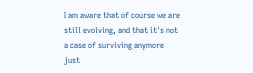I am aware that of course we are still evolving, and that it's not a case of surviving anymore just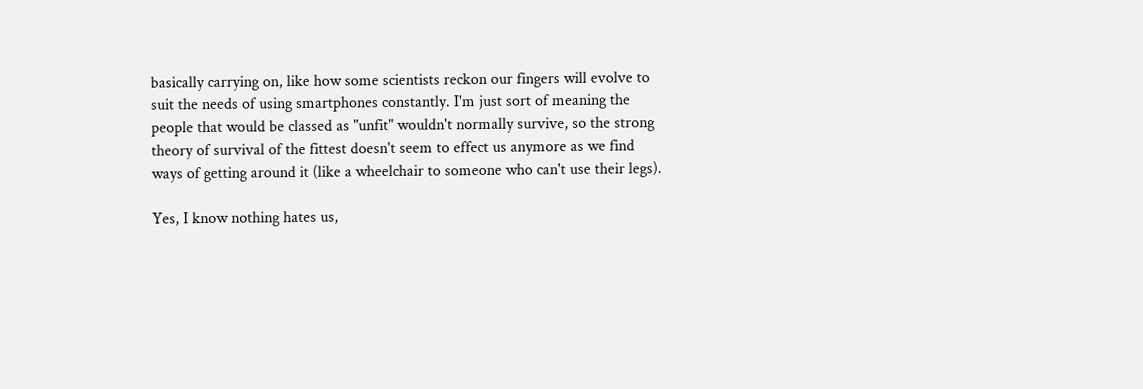basically carrying on, like how some scientists reckon our fingers will evolve to suit the needs of using smartphones constantly. I'm just sort of meaning the people that would be classed as "unfit" wouldn't normally survive, so the strong theory of survival of the fittest doesn't seem to effect us anymore as we find ways of getting around it (like a wheelchair to someone who can't use their legs).

Yes, I know nothing hates us,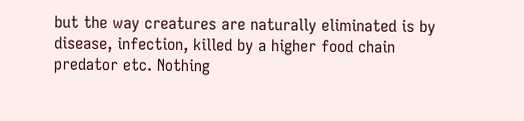but the way creatures are naturally eliminated is by disease, infection, killed by a higher food chain predator etc. Nothing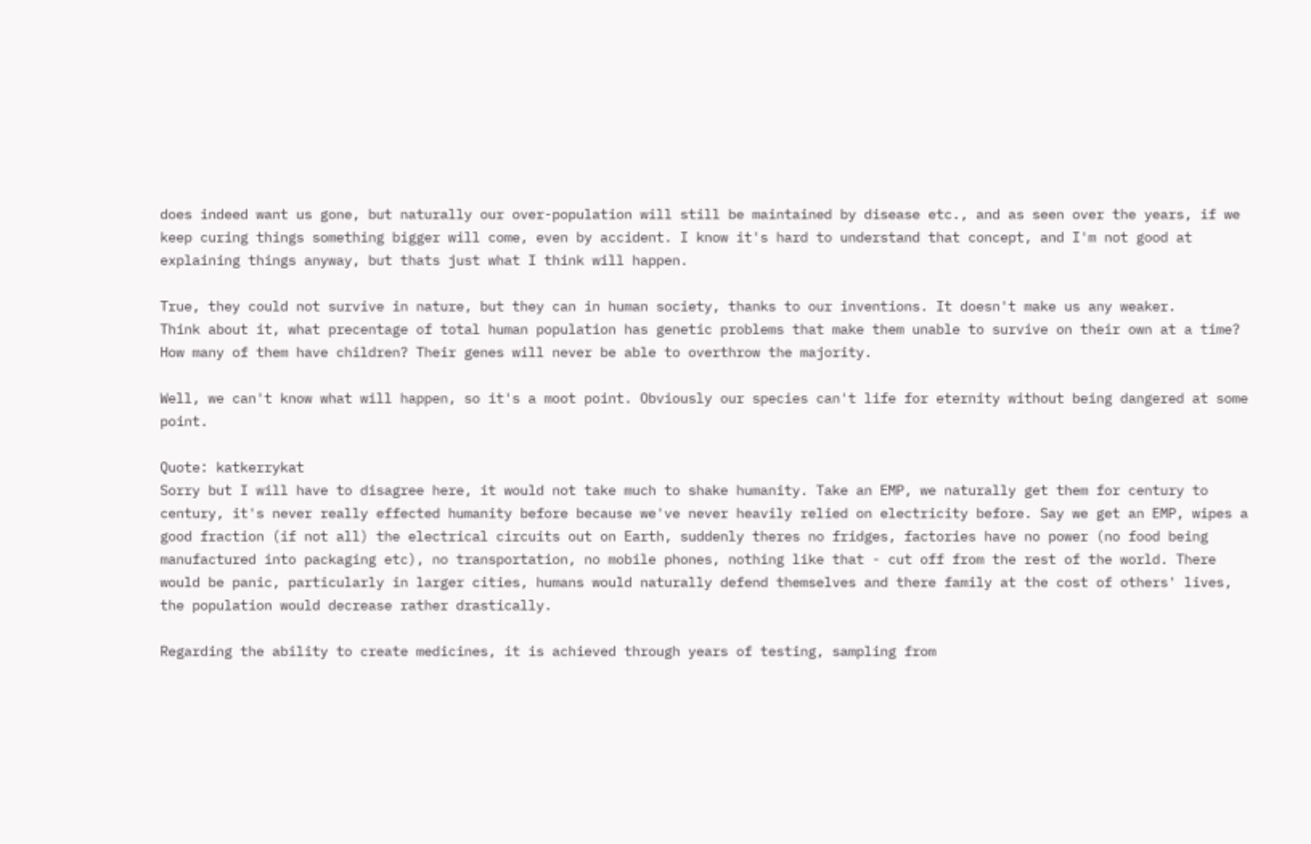does indeed want us gone, but naturally our over-population will still be maintained by disease etc., and as seen over the years, if we keep curing things something bigger will come, even by accident. I know it's hard to understand that concept, and I'm not good at explaining things anyway, but thats just what I think will happen.

True, they could not survive in nature, but they can in human society, thanks to our inventions. It doesn't make us any weaker.
Think about it, what precentage of total human population has genetic problems that make them unable to survive on their own at a time? How many of them have children? Their genes will never be able to overthrow the majority.

Well, we can't know what will happen, so it's a moot point. Obviously our species can't life for eternity without being dangered at some point.

Quote: katkerrykat
Sorry but I will have to disagree here, it would not take much to shake humanity. Take an EMP, we naturally get them for century to century, it's never really effected humanity before because we've never heavily relied on electricity before. Say we get an EMP, wipes a good fraction (if not all) the electrical circuits out on Earth, suddenly theres no fridges, factories have no power (no food being manufactured into packaging etc), no transportation, no mobile phones, nothing like that - cut off from the rest of the world. There would be panic, particularly in larger cities, humans would naturally defend themselves and there family at the cost of others' lives, the population would decrease rather drastically.

Regarding the ability to create medicines, it is achieved through years of testing, sampling from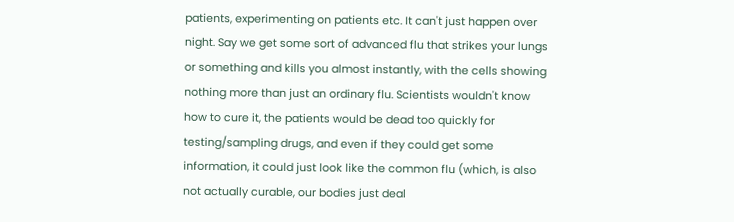patients, experimenting on patients etc. It can't just happen over night. Say we get some sort of advanced flu that strikes your lungs or something and kills you almost instantly, with the cells showing nothing more than just an ordinary flu. Scientists wouldn't know how to cure it, the patients would be dead too quickly for testing/sampling drugs, and even if they could get some information, it could just look like the common flu (which, is also not actually curable, our bodies just deal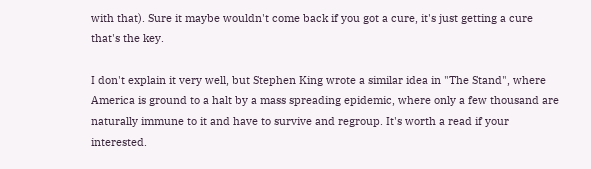with that). Sure it maybe wouldn't come back if you got a cure, it's just getting a cure that's the key.

I don't explain it very well, but Stephen King wrote a similar idea in "The Stand", where America is ground to a halt by a mass spreading epidemic, where only a few thousand are naturally immune to it and have to survive and regroup. It's worth a read if your interested.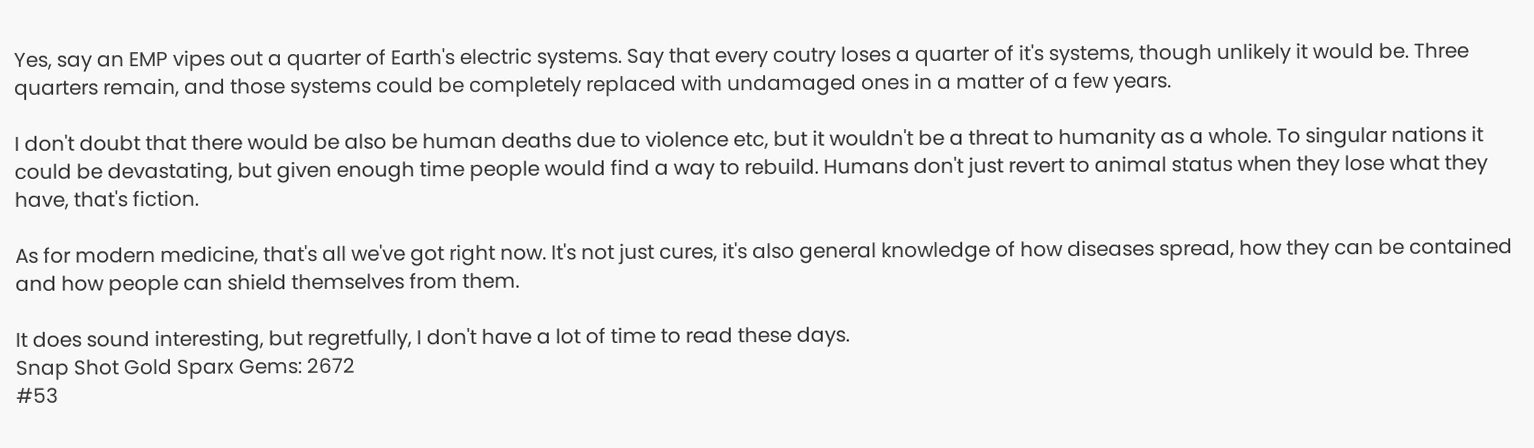Yes, say an EMP vipes out a quarter of Earth's electric systems. Say that every coutry loses a quarter of it's systems, though unlikely it would be. Three quarters remain, and those systems could be completely replaced with undamaged ones in a matter of a few years.

I don't doubt that there would be also be human deaths due to violence etc, but it wouldn't be a threat to humanity as a whole. To singular nations it could be devastating, but given enough time people would find a way to rebuild. Humans don't just revert to animal status when they lose what they have, that's fiction.

As for modern medicine, that's all we've got right now. It's not just cures, it's also general knowledge of how diseases spread, how they can be contained and how people can shield themselves from them.

It does sound interesting, but regretfully, I don't have a lot of time to read these days.
Snap Shot Gold Sparx Gems: 2672
#53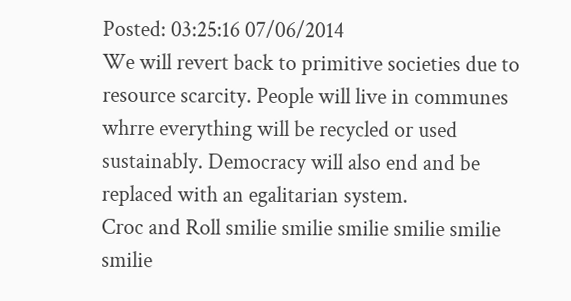Posted: 03:25:16 07/06/2014
We will revert back to primitive societies due to resource scarcity. People will live in communes whrre everything will be recycled or used sustainably. Democracy will also end and be replaced with an egalitarian system.
Croc and Roll smilie smilie smilie smilie smilie smilie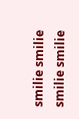smilie smilie smilie smilie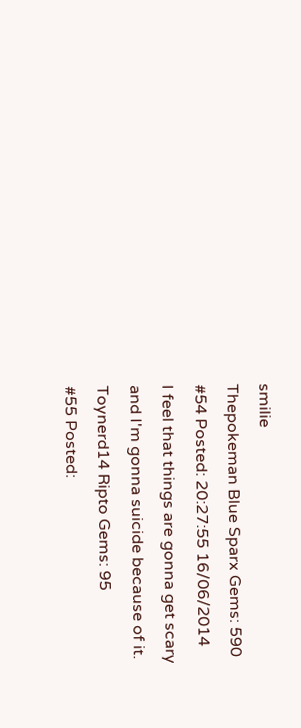smilie
Thepokeman Blue Sparx Gems: 590
#54 Posted: 20:27:55 16/06/2014
I feel that things are gonna get scary and I'm gonna suicide because of it.
Toynerd14 Ripto Gems: 95
#55 Posted: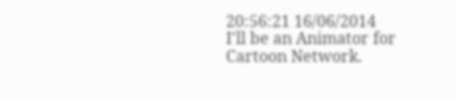20:56:21 16/06/2014
I'll be an Animator for Cartoon Network.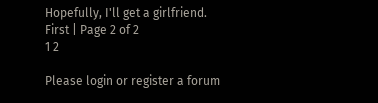Hopefully, I'll get a girlfriend.
First | Page 2 of 2
1 2

Please login or register a forum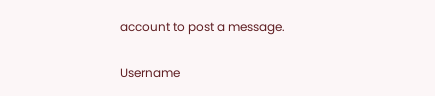account to post a message.

Username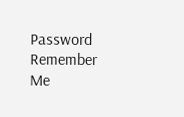Password Remember Me